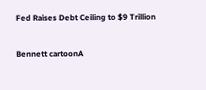Fed Raises Debt Ceiling to $9 Trillion

Bennett cartoonA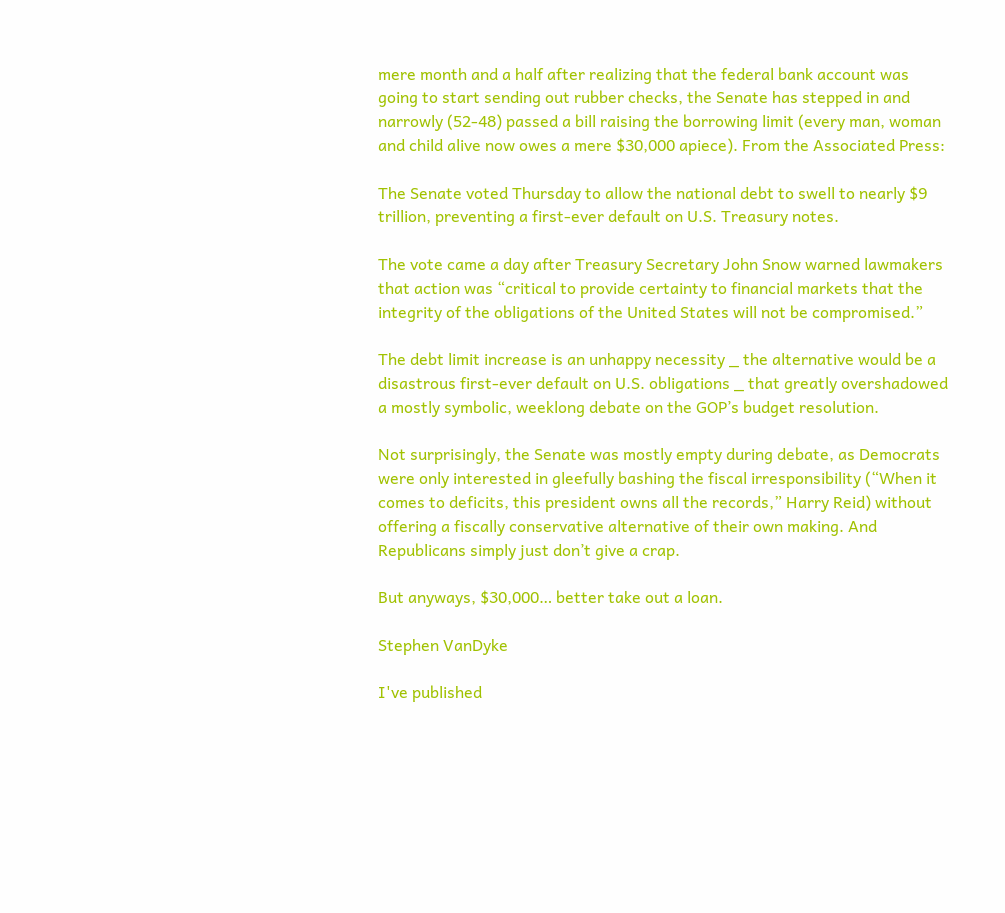mere month and a half after realizing that the federal bank account was going to start sending out rubber checks, the Senate has stepped in and narrowly (52-48) passed a bill raising the borrowing limit (every man, woman and child alive now owes a mere $30,000 apiece). From the Associated Press:

The Senate voted Thursday to allow the national debt to swell to nearly $9 trillion, preventing a first-ever default on U.S. Treasury notes.

The vote came a day after Treasury Secretary John Snow warned lawmakers that action was “critical to provide certainty to financial markets that the integrity of the obligations of the United States will not be compromised.”

The debt limit increase is an unhappy necessity _ the alternative would be a disastrous first-ever default on U.S. obligations _ that greatly overshadowed a mostly symbolic, weeklong debate on the GOP’s budget resolution.

Not surprisingly, the Senate was mostly empty during debate, as Democrats were only interested in gleefully bashing the fiscal irresponsibility (“When it comes to deficits, this president owns all the records,” Harry Reid) without offering a fiscally conservative alternative of their own making. And Republicans simply just don’t give a crap.

But anyways, $30,000… better take out a loan.

Stephen VanDyke

I've published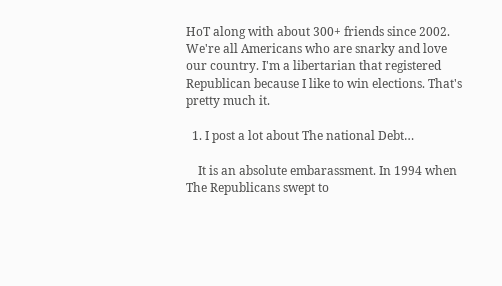HoT along with about 300+ friends since 2002. We're all Americans who are snarky and love our country. I'm a libertarian that registered Republican because I like to win elections. That's pretty much it.

  1. I post a lot about The national Debt…

    It is an absolute embarassment. In 1994 when The Republicans swept to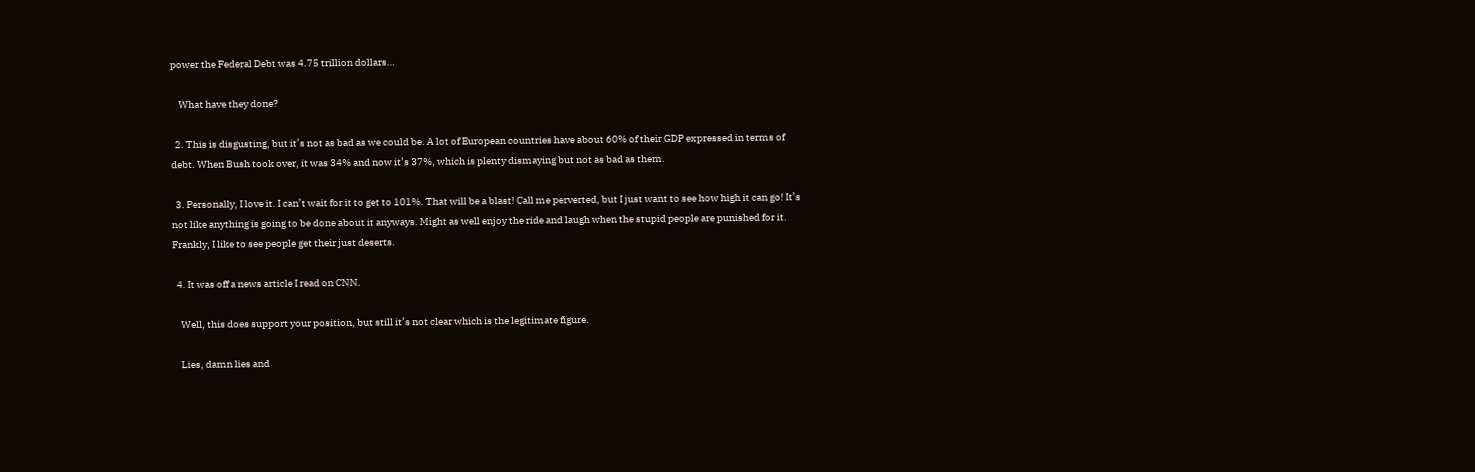power the Federal Debt was 4.75 trillion dollars…

    What have they done?

  2. This is disgusting, but it’s not as bad as we could be. A lot of European countries have about 60% of their GDP expressed in terms of debt. When Bush took over, it was 34% and now it’s 37%, which is plenty dismaying but not as bad as them.

  3. Personally, I love it. I can’t wait for it to get to 101%. That will be a blast! Call me perverted, but I just want to see how high it can go! It’s not like anything is going to be done about it anyways. Might as well enjoy the ride and laugh when the stupid people are punished for it. Frankly, I like to see people get their just deserts.

  4. It was off a news article I read on CNN.

    Well, this does support your position, but still it’s not clear which is the legitimate figure.

    Lies, damn lies and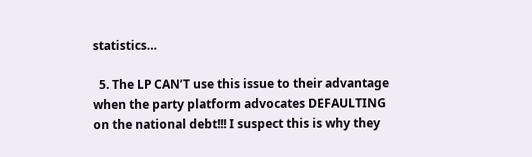statistics…

  5. The LP CAN’T use this issue to their advantage when the party platform advocates DEFAULTING on the national debt!!! I suspect this is why they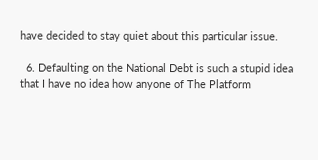have decided to stay quiet about this particular issue.

  6. Defaulting on the National Debt is such a stupid idea that I have no idea how anyone of The Platform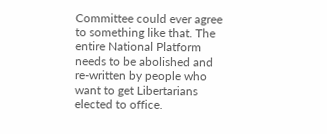Committee could ever agree to something like that. The entire National Platform needs to be abolished and re-written by people who want to get Libertarians elected to office.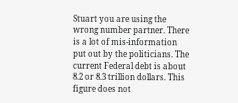Stuart you are using the wrong number partner. There is a lot of mis-information put out by the politicians. The current Federal debt is about 8.2 or 8.3 trillion dollars. This figure does not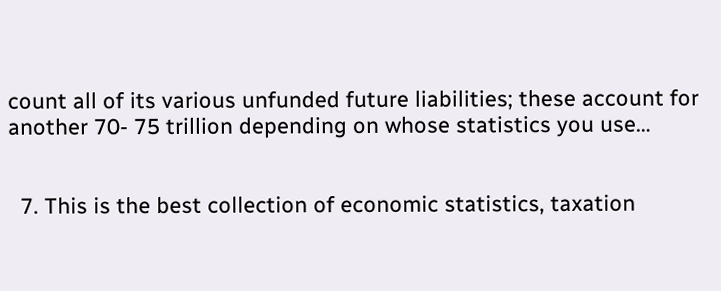count all of its various unfunded future liabilities; these account for another 70- 75 trillion depending on whose statistics you use…


  7. This is the best collection of economic statistics, taxation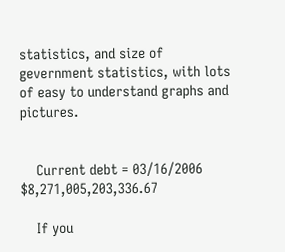statistics, and size of gevernment statistics, with lots of easy to understand graphs and pictures.


    Current debt = 03/16/2006 $8,271,005,203,336.67

    If you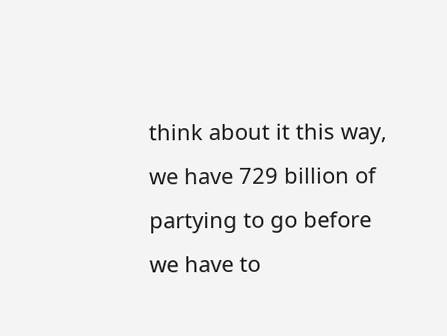think about it this way, we have 729 billion of partying to go before we have to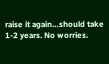raise it again…should take 1-2 years. No worries.